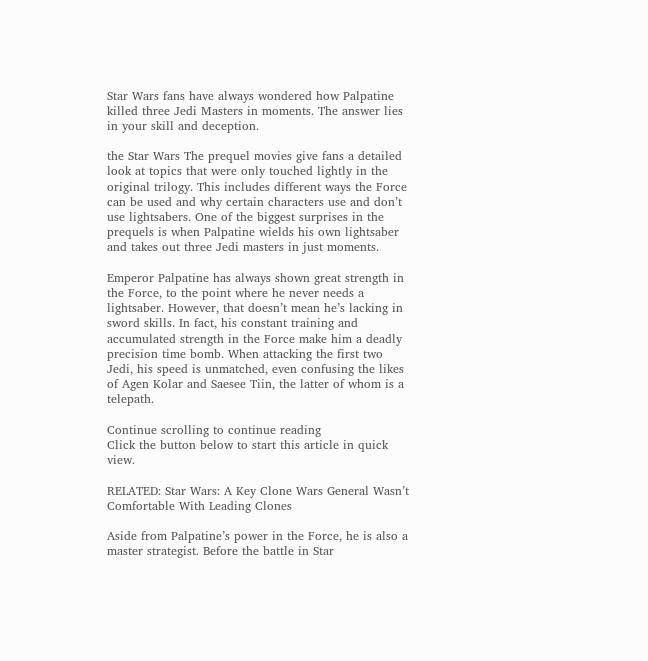Star Wars fans have always wondered how Palpatine killed three Jedi Masters in moments. The answer lies in your skill and deception.

the Star Wars The prequel movies give fans a detailed look at topics that were only touched lightly in the original trilogy. This includes different ways the Force can be used and why certain characters use and don’t use lightsabers. One of the biggest surprises in the prequels is when Palpatine wields his own lightsaber and takes out three Jedi masters in just moments.

Emperor Palpatine has always shown great strength in the Force, to the point where he never needs a lightsaber. However, that doesn’t mean he’s lacking in sword skills. In fact, his constant training and accumulated strength in the Force make him a deadly precision time bomb. When attacking the first two Jedi, his speed is unmatched, even confusing the likes of Agen Kolar and Saesee Tiin, the latter of whom is a telepath.

Continue scrolling to continue reading
Click the button below to start this article in quick view.

RELATED: Star Wars: A Key Clone Wars General Wasn’t Comfortable With Leading Clones

Aside from Palpatine’s power in the Force, he is also a master strategist. Before the battle in Star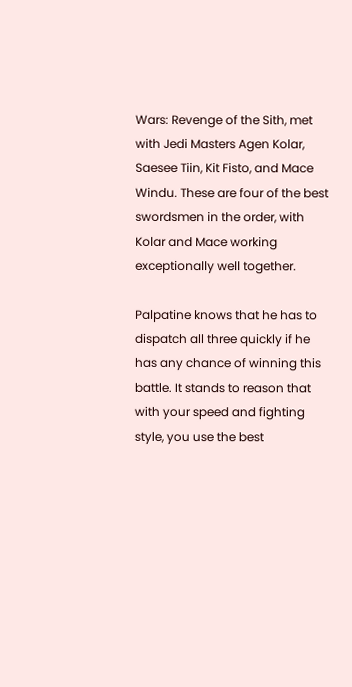Wars: Revenge of the Sith, met with Jedi Masters Agen Kolar, Saesee Tiin, Kit Fisto, and Mace Windu. These are four of the best swordsmen in the order, with Kolar and Mace working exceptionally well together.

Palpatine knows that he has to dispatch all three quickly if he has any chance of winning this battle. It stands to reason that with your speed and fighting style, you use the best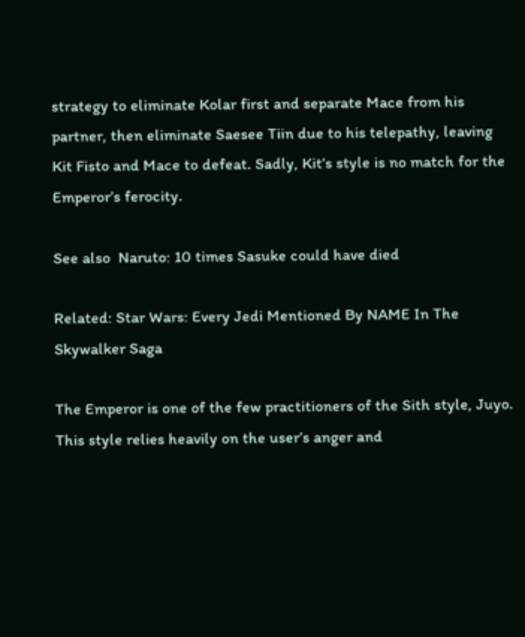strategy to eliminate Kolar first and separate Mace from his partner, then eliminate Saesee Tiin due to his telepathy, leaving Kit Fisto and Mace to defeat. Sadly, Kit’s style is no match for the Emperor’s ferocity.

See also  Naruto: 10 times Sasuke could have died

Related: Star Wars: Every Jedi Mentioned By NAME In The Skywalker Saga

The Emperor is one of the few practitioners of the Sith style, Juyo. This style relies heavily on the user’s anger and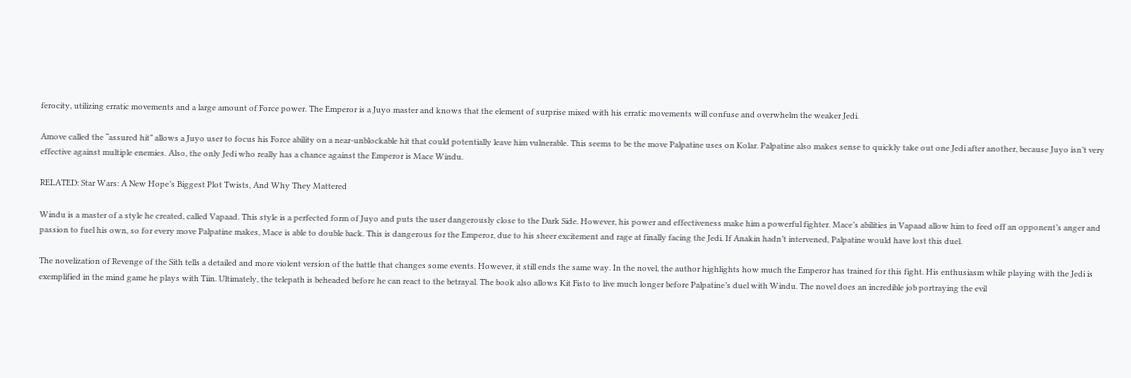ferocity, utilizing erratic movements and a large amount of Force power. The Emperor is a Juyo master and knows that the element of surprise mixed with his erratic movements will confuse and overwhelm the weaker Jedi.

Amove called the “assured hit” allows a Juyo user to focus his Force ability on a near-unblockable hit that could potentially leave him vulnerable. This seems to be the move Palpatine uses on Kolar. Palpatine also makes sense to quickly take out one Jedi after another, because Juyo isn’t very effective against multiple enemies. Also, the only Jedi who really has a chance against the Emperor is Mace Windu.

RELATED: Star Wars: A New Hope’s Biggest Plot Twists, And Why They Mattered

Windu is a master of a style he created, called Vapaad. This style is a perfected form of Juyo and puts the user dangerously close to the Dark Side. However, his power and effectiveness make him a powerful fighter. Mace’s abilities in Vapaad allow him to feed off an opponent’s anger and passion to fuel his own, so for every move Palpatine makes, Mace is able to double back. This is dangerous for the Emperor, due to his sheer excitement and rage at finally facing the Jedi. If Anakin hadn’t intervened, Palpatine would have lost this duel.

The novelization of Revenge of the Sith tells a detailed and more violent version of the battle that changes some events. However, it still ends the same way. In the novel, the author highlights how much the Emperor has trained for this fight. His enthusiasm while playing with the Jedi is exemplified in the mind game he plays with Tiin. Ultimately, the telepath is beheaded before he can react to the betrayal. The book also allows Kit Fisto to live much longer before Palpatine’s duel with Windu. The novel does an incredible job portraying the evil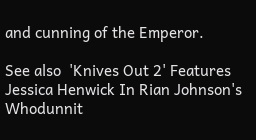and cunning of the Emperor.

See also  'Knives Out 2' Features Jessica Henwick In Rian Johnson's Whodunnit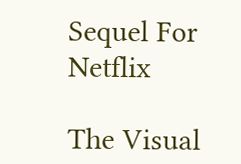Sequel For Netflix

The Visual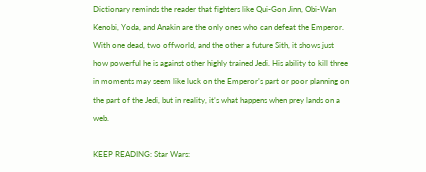Dictionary reminds the reader that fighters like Qui-Gon Jinn, Obi-Wan Kenobi, Yoda, and Anakin are the only ones who can defeat the Emperor. With one dead, two offworld, and the other a future Sith, it shows just how powerful he is against other highly trained Jedi. His ability to kill three in moments may seem like luck on the Emperor’s part or poor planning on the part of the Jedi, but in reality, it’s what happens when prey lands on a web.

KEEP READING: Star Wars: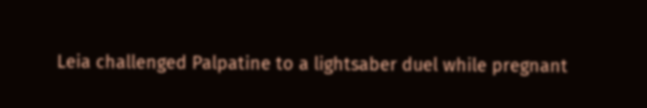Leia challenged Palpatine to a lightsaber duel while pregnant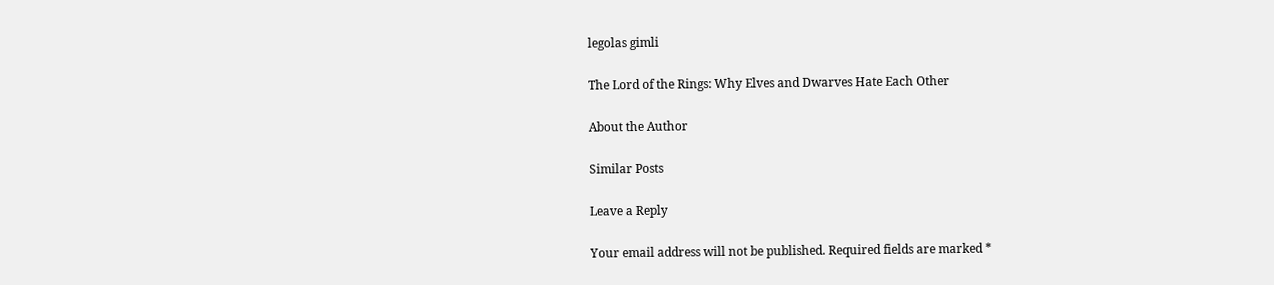legolas gimli

The Lord of the Rings: Why Elves and Dwarves Hate Each Other

About the Author

Similar Posts

Leave a Reply

Your email address will not be published. Required fields are marked *